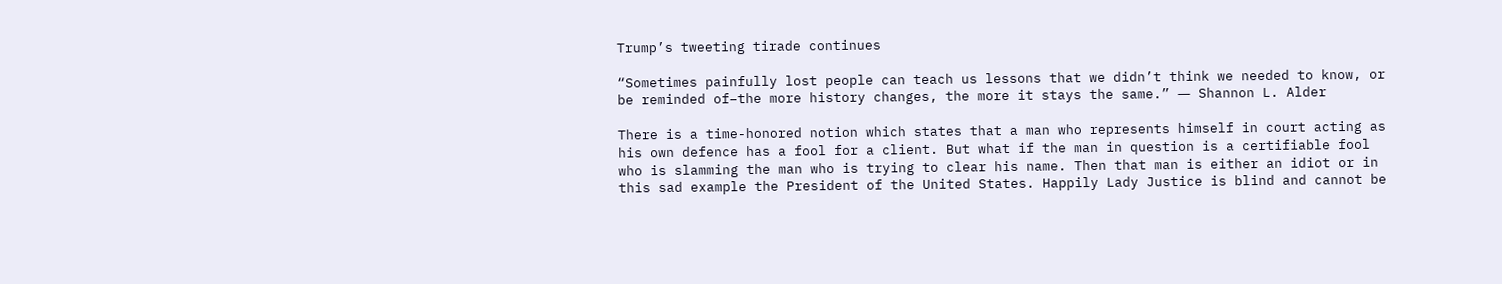Trump’s tweeting tirade continues

“Sometimes painfully lost people can teach us lessons that we didn’t think we needed to know, or be reminded of–the more history changes, the more it stays the same.” ― Shannon L. Alder

There is a time-honored notion which states that a man who represents himself in court acting as his own defence has a fool for a client. But what if the man in question is a certifiable fool who is slamming the man who is trying to clear his name. Then that man is either an idiot or in this sad example the President of the United States. Happily Lady Justice is blind and cannot be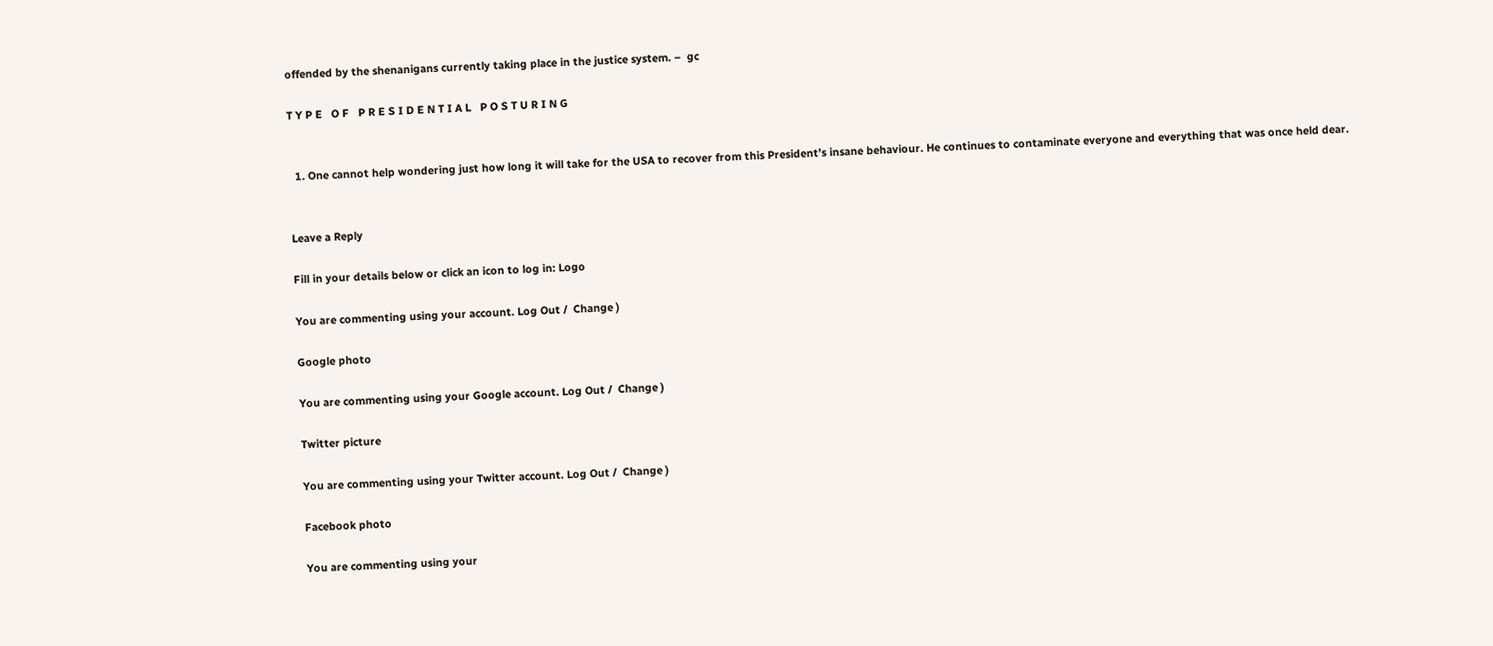offended by the shenanigans currently taking place in the justice system. –  gc

T Y P E   O F   P R E S I D E N T I A L   P O S T U R I N G


  1. One cannot help wondering just how long it will take for the USA to recover from this President’s insane behaviour. He continues to contaminate everyone and everything that was once held dear.


Leave a Reply

Fill in your details below or click an icon to log in: Logo

You are commenting using your account. Log Out /  Change )

Google photo

You are commenting using your Google account. Log Out /  Change )

Twitter picture

You are commenting using your Twitter account. Log Out /  Change )

Facebook photo

You are commenting using your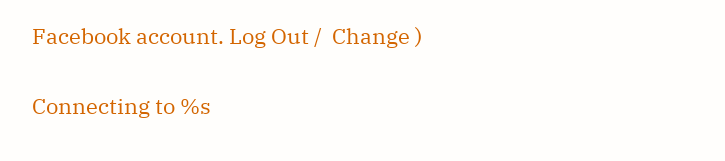Facebook account. Log Out /  Change )

Connecting to %s